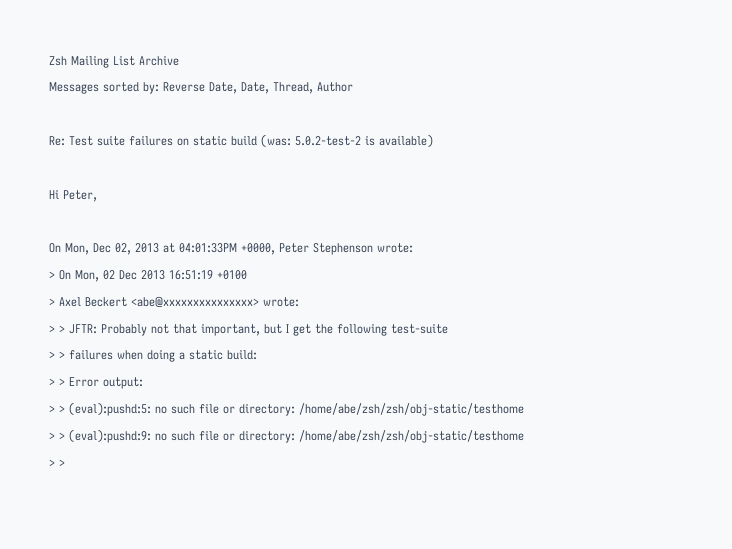Zsh Mailing List Archive
Messages sorted by: Reverse Date, Date, Thread, Author

Re: Test suite failures on static build (was: 5.0.2-test-2 is available)

Hi Peter,

On Mon, Dec 02, 2013 at 04:01:33PM +0000, Peter Stephenson wrote:
> On Mon, 02 Dec 2013 16:51:19 +0100
> Axel Beckert <abe@xxxxxxxxxxxxxxx> wrote:
> > JFTR: Probably not that important, but I get the following test-suite
> > failures when doing a static build:
> > Error output:
> > (eval):pushd:5: no such file or directory: /home/abe/zsh/zsh/obj-static/testhome
> > (eval):pushd:9: no such file or directory: /home/abe/zsh/zsh/obj-static/testhome
> >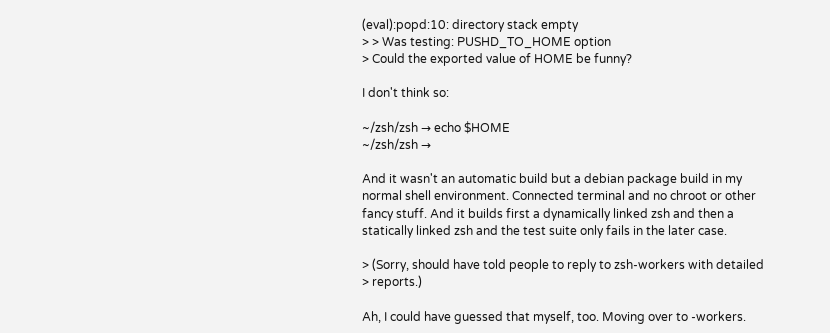(eval):popd:10: directory stack empty
> > Was testing: PUSHD_TO_HOME option
> Could the exported value of HOME be funny?

I don't think so:

~/zsh/zsh → echo $HOME
~/zsh/zsh →

And it wasn't an automatic build but a debian package build in my
normal shell environment. Connected terminal and no chroot or other
fancy stuff. And it builds first a dynamically linked zsh and then a
statically linked zsh and the test suite only fails in the later case.

> (Sorry, should have told people to reply to zsh-workers with detailed
> reports.)

Ah, I could have guessed that myself, too. Moving over to -workers.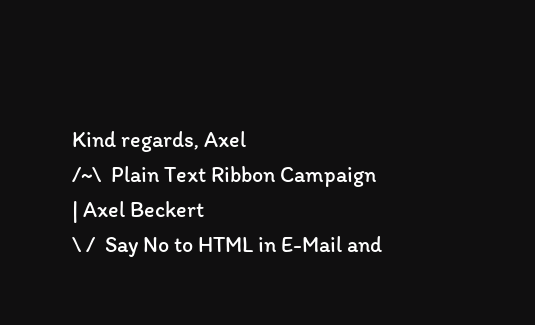Kind regards, Axel
/~\  Plain Text Ribbon Campaign                   | Axel Beckert
\ /  Say No to HTML in E-Mail and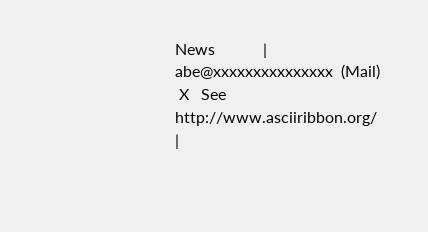News            | abe@xxxxxxxxxxxxxxx  (Mail)
 X   See http://www.asciiribbon.org/              |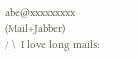abe@xxxxxxxxx (Mail+Jabber)
/ \  I love long mails: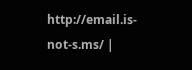http://email.is-not-s.ms/ |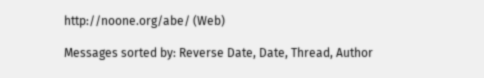http://noone.org/abe/ (Web)

Messages sorted by: Reverse Date, Date, Thread, Author